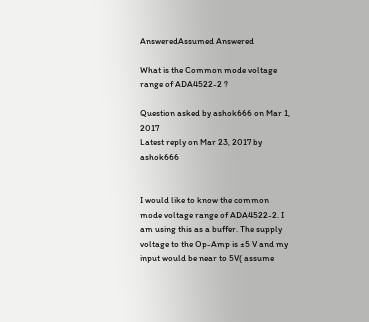AnsweredAssumed Answered

What is the Common mode voltage range of ADA4522-2 ?

Question asked by ashok666 on Mar 1, 2017
Latest reply on Mar 23, 2017 by ashok666


I would like to know the common mode voltage range of ADA4522-2. I am using this as a buffer. The supply voltage to the Op-Amp is ±5 V and my input would be near to 5V( assume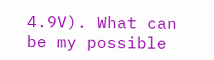4.9V). What can be my possible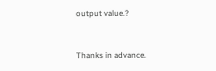output value.?


Thanks in advance.